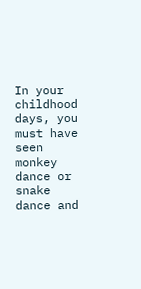In your childhood days, you must have seen monkey dance or snake dance and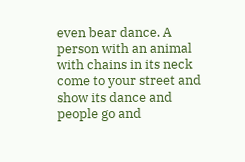even bear dance. A person with an animal with chains in its neck come to your street and show its dance and people go and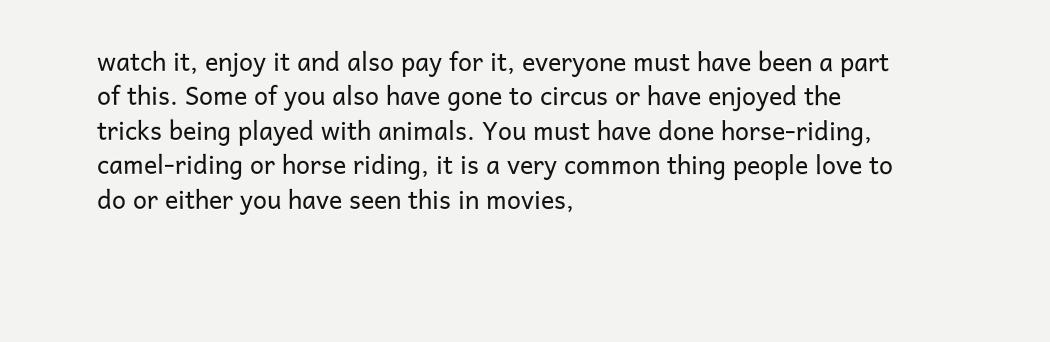watch it, enjoy it and also pay for it, everyone must have been a part of this. Some of you also have gone to circus or have enjoyed the tricks being played with animals. You must have done horse-riding, camel-riding or horse riding, it is a very common thing people love to do or either you have seen this in movies,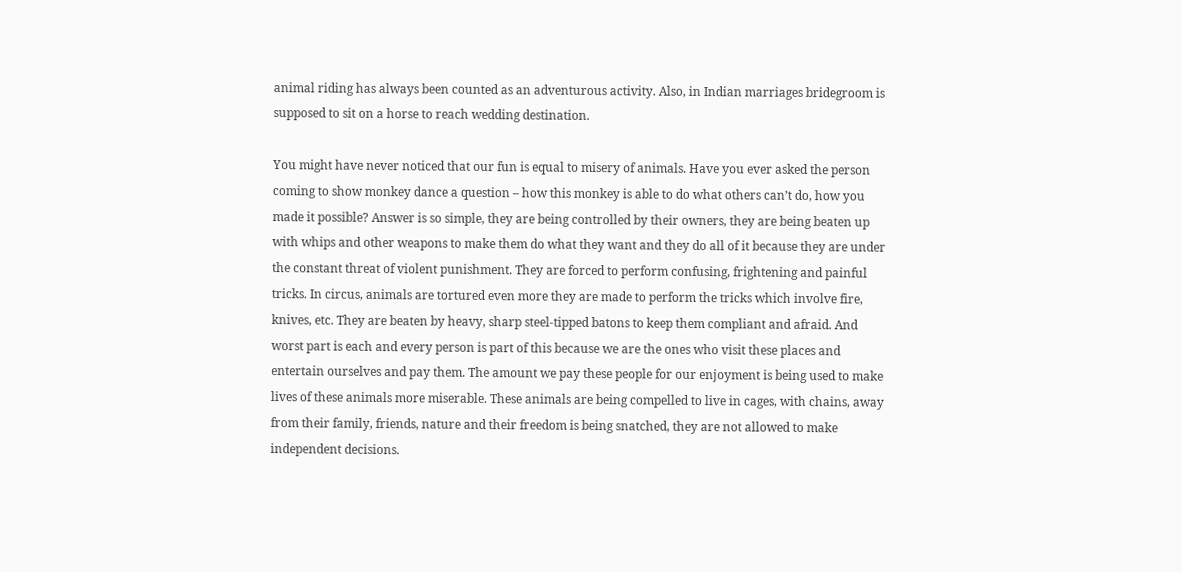animal riding has always been counted as an adventurous activity. Also, in Indian marriages bridegroom is supposed to sit on a horse to reach wedding destination.

You might have never noticed that our fun is equal to misery of animals. Have you ever asked the person coming to show monkey dance a question – how this monkey is able to do what others can’t do, how you made it possible? Answer is so simple, they are being controlled by their owners, they are being beaten up with whips and other weapons to make them do what they want and they do all of it because they are under the constant threat of violent punishment. They are forced to perform confusing, frightening and painful tricks. In circus, animals are tortured even more they are made to perform the tricks which involve fire, knives, etc. They are beaten by heavy, sharp steel-tipped batons to keep them compliant and afraid. And worst part is each and every person is part of this because we are the ones who visit these places and entertain ourselves and pay them. The amount we pay these people for our enjoyment is being used to make lives of these animals more miserable. These animals are being compelled to live in cages, with chains, away from their family, friends, nature and their freedom is being snatched, they are not allowed to make independent decisions.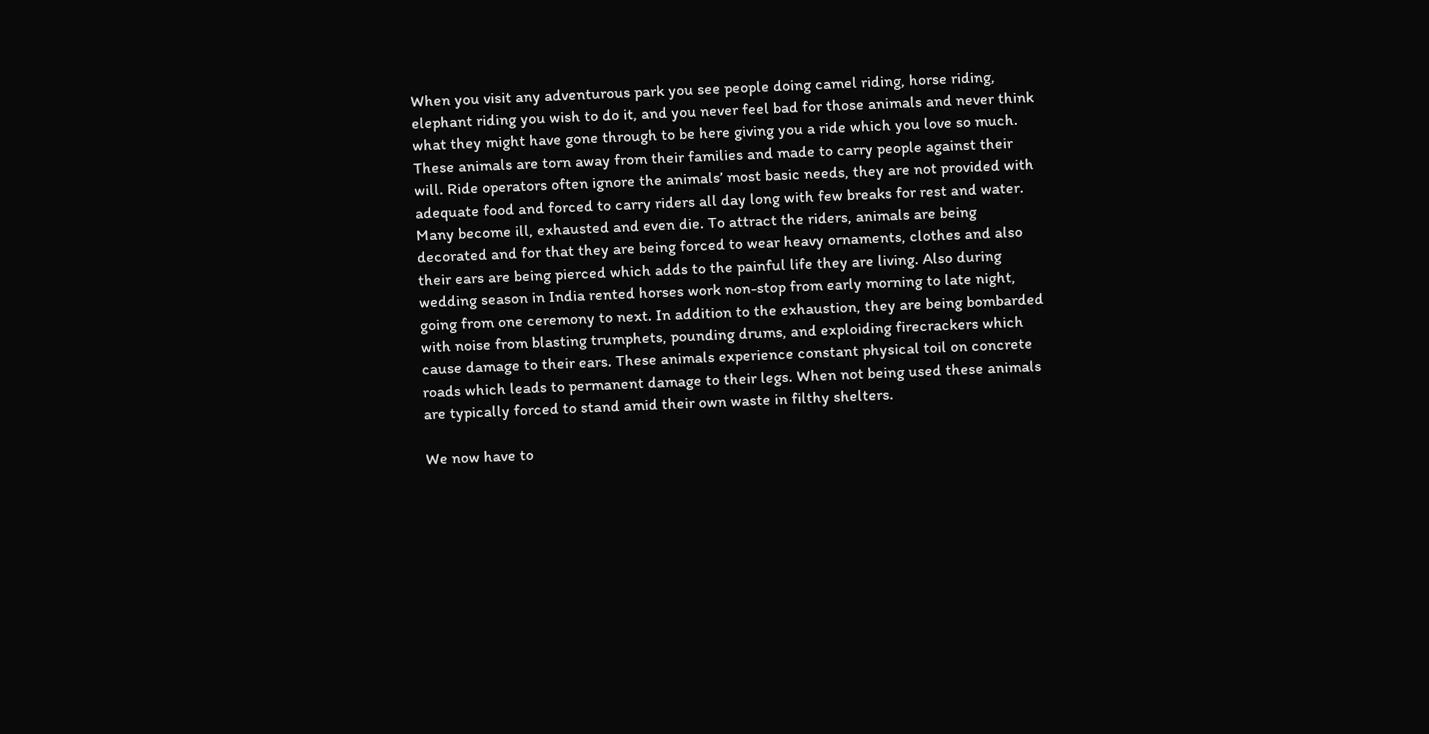When you visit any adventurous park you see people doing camel riding, horse riding, elephant riding you wish to do it, and you never feel bad for those animals and never think what they might have gone through to be here giving you a ride which you love so much. These animals are torn away from their families and made to carry people against their will. Ride operators often ignore the animals’ most basic needs, they are not provided with adequate food and forced to carry riders all day long with few breaks for rest and water. Many become ill, exhausted and even die. To attract the riders, animals are being decorated and for that they are being forced to wear heavy ornaments, clothes and also their ears are being pierced which adds to the painful life they are living. Also during wedding season in India rented horses work non-stop from early morning to late night, going from one ceremony to next. In addition to the exhaustion, they are being bombarded with noise from blasting trumphets, pounding drums, and exploiding firecrackers which cause damage to their ears. These animals experience constant physical toil on concrete roads which leads to permanent damage to their legs. When not being used these animals are typically forced to stand amid their own waste in filthy shelters.

We now have to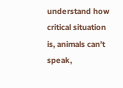understand how critical situation is, animals can’t speak,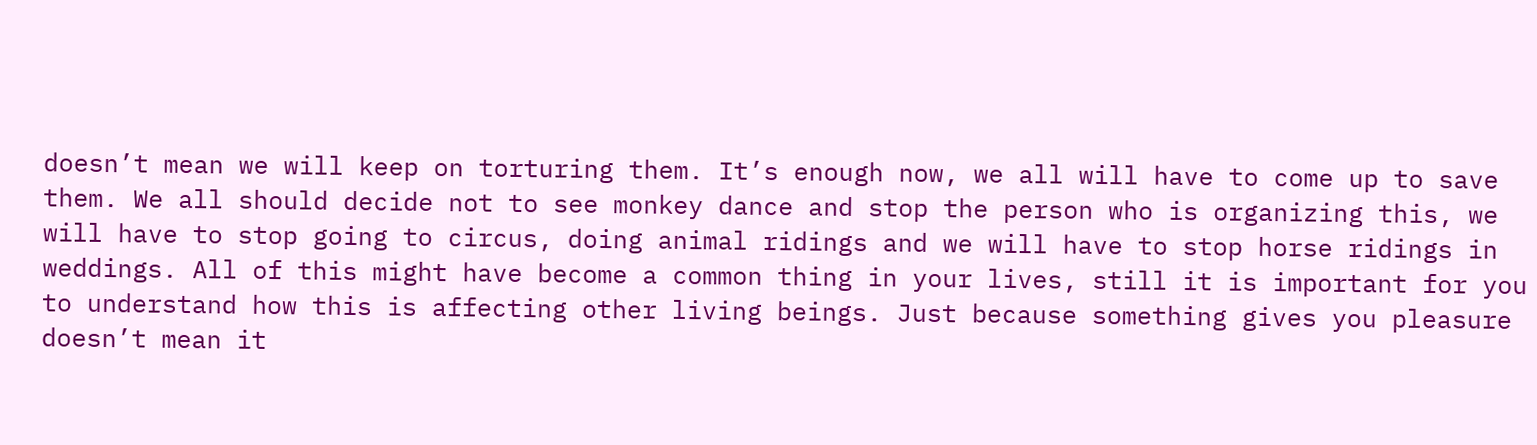doesn’t mean we will keep on torturing them. It’s enough now, we all will have to come up to save them. We all should decide not to see monkey dance and stop the person who is organizing this, we will have to stop going to circus, doing animal ridings and we will have to stop horse ridings in weddings. All of this might have become a common thing in your lives, still it is important for you to understand how this is affecting other living beings. Just because something gives you pleasure doesn’t mean it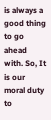is always a good thing to go ahead with. So, It is our moral duty to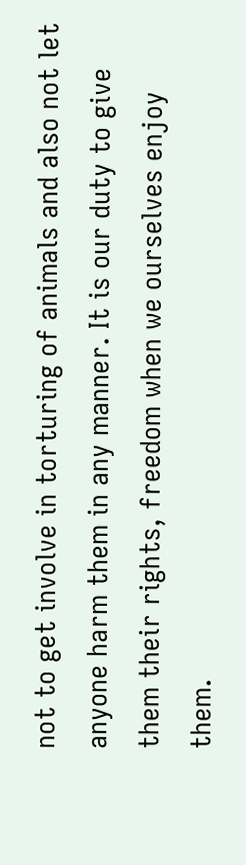not to get involve in torturing of animals and also not let anyone harm them in any manner. It is our duty to give them their rights, freedom when we ourselves enjoy them.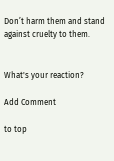Don’t harm them and stand against cruelty to them.


What's your reaction?

Add Comment

to top